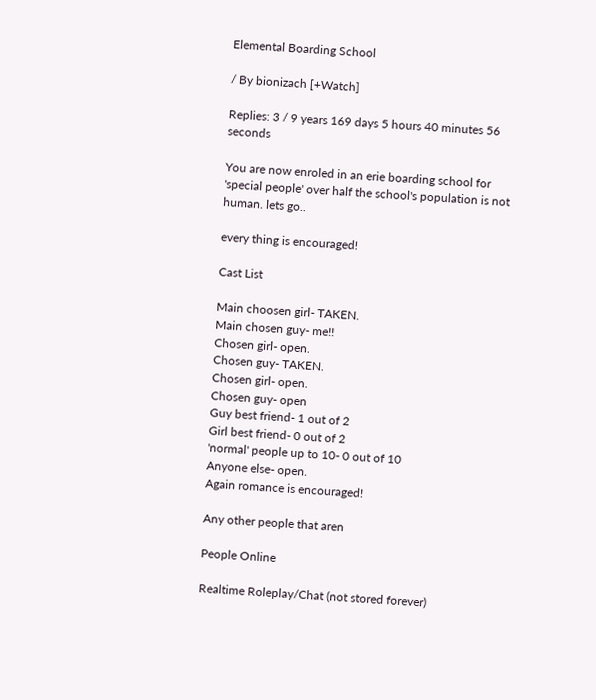Elemental Boarding School

/ By bionizach [+Watch]

Replies: 3 / 9 years 169 days 5 hours 40 minutes 56 seconds

You are now enroled in an erie boarding school for 'special people' over half the school's population is not human. lets go..

every thing is encouraged!

Cast List

Main choosen girl- TAKEN.
Main chosen guy- me!!
Chosen girl- open.
Chosen guy- TAKEN.
Chosen girl- open.
Chosen guy- open
Guy best friend- 1 out of 2
Girl best friend- 0 out of 2
'normal' people up to 10- 0 out of 10
Anyone else- open.
Again romance is encouraged!

Any other people that aren

People Online

Realtime Roleplay/Chat (not stored forever)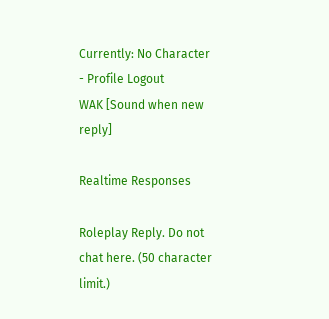Currently: No Character - Profile Logout
WAK [Sound when new reply]

Realtime Responses

Roleplay Reply. Do not chat here. (50 character limit.)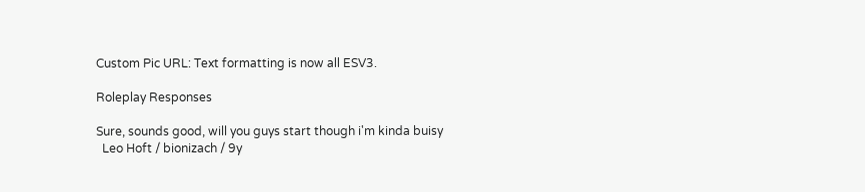Custom Pic URL: Text formatting is now all ESV3.

Roleplay Responses

Sure, sounds good, will you guys start though i'm kinda buisy
  Leo Hoft / bionizach / 9y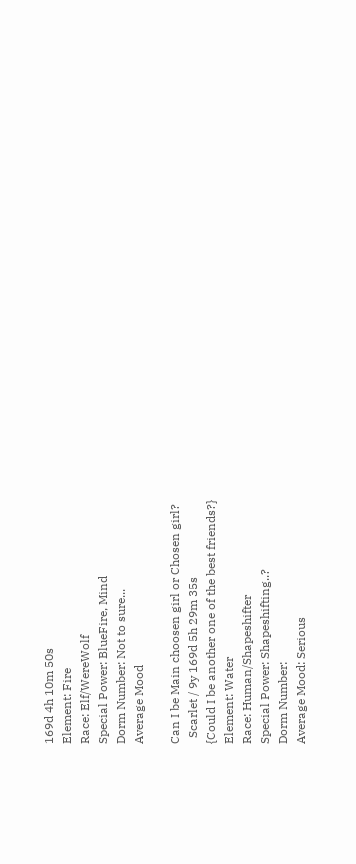169d 4h 10m 50s
Element: Fire
Race: Elf/WereWolf
Special Power: BlueFire, Mind
Dorm Number: Not to sure...
Average Mood

Can I be Main choosen girl or Chosen girl?
  Scarlet / 9y 169d 5h 29m 35s
{Could I be another one of the best friends?}
Element: Water
Race: Human/Shapeshifter
Special Power: Shapeshifting..?
Dorm Number:
Average Mood: Serious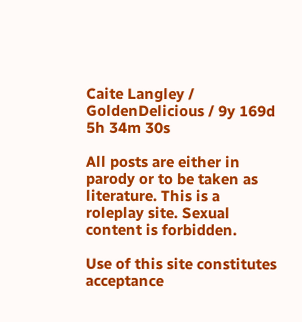Caite Langley / GoldenDelicious / 9y 169d 5h 34m 30s

All posts are either in parody or to be taken as literature. This is a roleplay site. Sexual content is forbidden.

Use of this site constitutes acceptance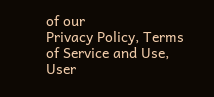of our
Privacy Policy, Terms of Service and Use, User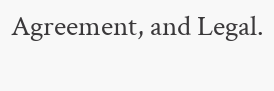Agreement, and Legal.